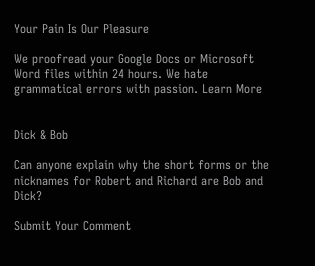Your Pain Is Our Pleasure

We proofread your Google Docs or Microsoft Word files within 24 hours. We hate grammatical errors with passion. Learn More


Dick & Bob

Can anyone explain why the short forms or the nicknames for Robert and Richard are Bob and Dick?

Submit Your Comment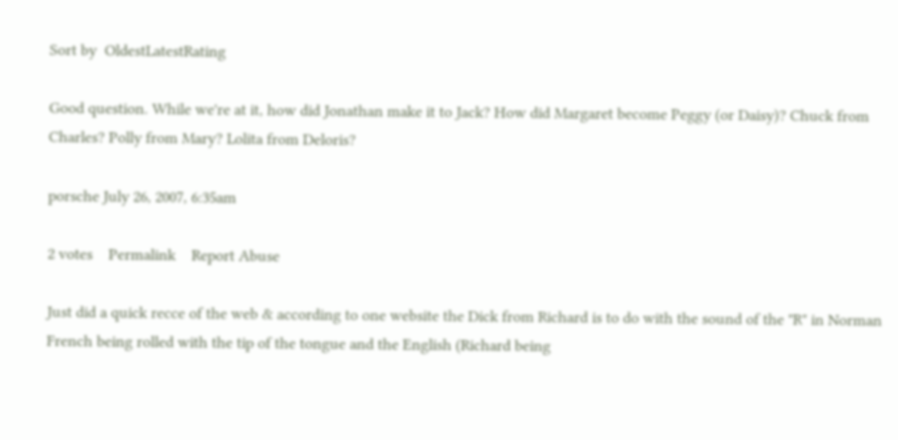Sort by  OldestLatestRating

Good question. While we're at it, how did Jonathan make it to Jack? How did Margaret become Peggy (or Daisy)? Chuck from Charles? Polly from Mary? Lolita from Deloris?

porsche July 26, 2007, 6:35am

2 votes    Permalink    Report Abuse

Just did a quick recce of the web & according to one website the Dick from Richard is to do with the sound of the "R" in Norman French being rolled with the tip of the tongue and the English (Richard being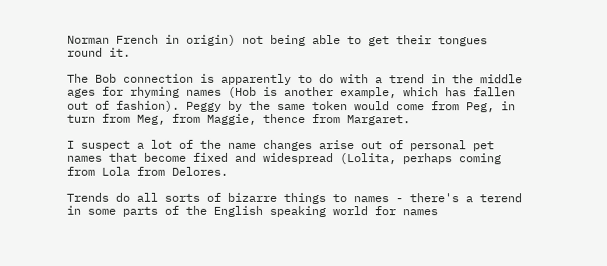Norman French in origin) not being able to get their tongues round it.

The Bob connection is apparently to do with a trend in the middle ages for rhyming names (Hob is another example, which has fallen out of fashion). Peggy by the same token would come from Peg, in turn from Meg, from Maggie, thence from Margaret.

I suspect a lot of the name changes arise out of personal pet names that become fixed and widespread (Lolita, perhaps coming from Lola from Delores.

Trends do all sorts of bizarre things to names - there's a terend in some parts of the English speaking world for names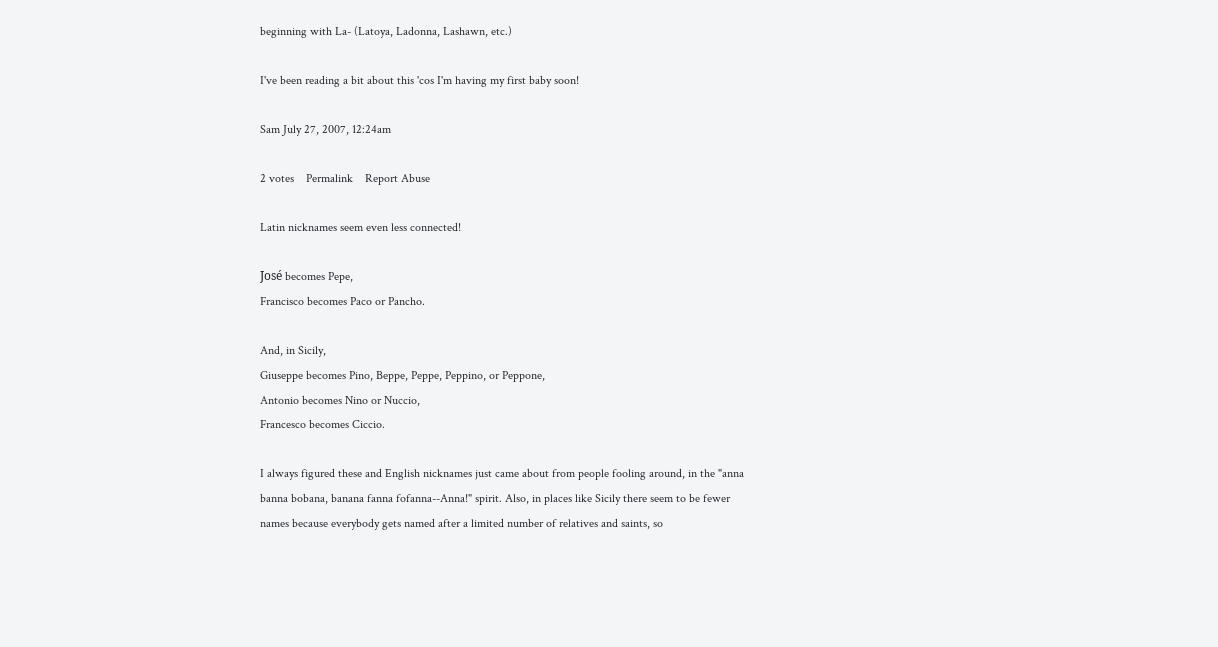beginning with La- (Latoya, Ladonna, Lashawn, etc.)

I've been reading a bit about this 'cos I'm having my first baby soon!

Sam July 27, 2007, 12:24am

2 votes    Permalink    Report Abuse

Latin nicknames seem even less connected!

José becomes Pepe,
Francisco becomes Paco or Pancho.

And, in Sicily,
Giuseppe becomes Pino, Beppe, Peppe, Peppino, or Peppone,
Antonio becomes Nino or Nuccio,
Francesco becomes Ciccio.

I always figured these and English nicknames just came about from people fooling around, in the "anna banna bobana, banana fanna fofanna--Anna!" spirit. Also, in places like Sicily there seem to be fewer names because everybody gets named after a limited number of relatives and saints, so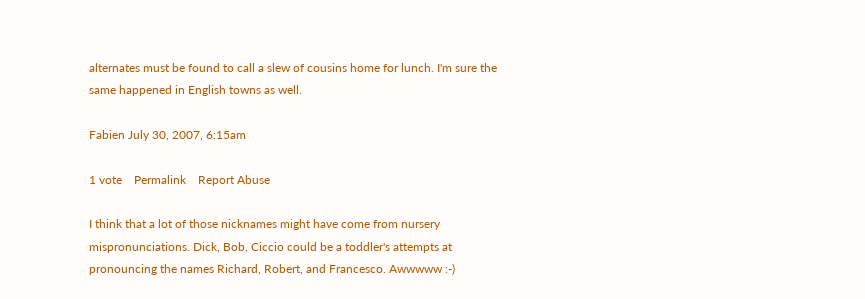alternates must be found to call a slew of cousins home for lunch. I'm sure the same happened in English towns as well.

Fabien July 30, 2007, 6:15am

1 vote    Permalink    Report Abuse

I think that a lot of those nicknames might have come from nursery mispronunciations. Dick, Bob, Ciccio could be a toddler's attempts at pronouncing the names Richard, Robert, and Francesco. Awwwww :-)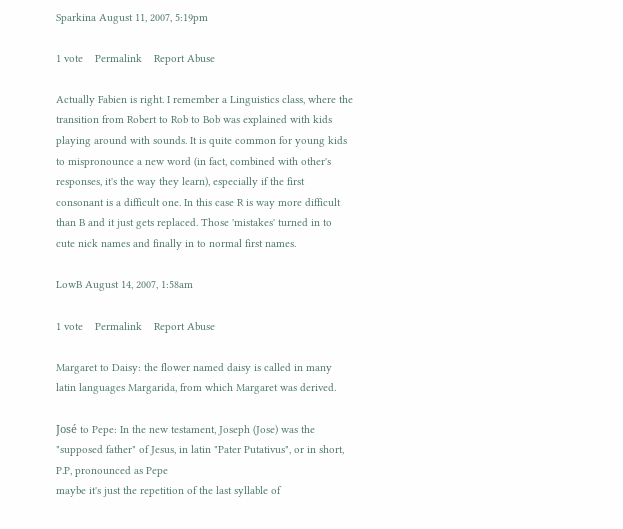Sparkina August 11, 2007, 5:19pm

1 vote    Permalink    Report Abuse

Actually Fabien is right. I remember a Linguistics class, where the transition from Robert to Rob to Bob was explained with kids playing around with sounds. It is quite common for young kids to mispronounce a new word (in fact, combined with other's responses, it's the way they learn), especially if the first consonant is a difficult one. In this case R is way more difficult than B and it just gets replaced. Those 'mistakes' turned in to cute nick names and finally in to normal first names.

LowB August 14, 2007, 1:58am

1 vote    Permalink    Report Abuse

Margaret to Daisy: the flower named daisy is called in many latin languages Margarida, from which Margaret was derived.

José to Pepe: In the new testament, Joseph (Jose) was the "supposed father" of Jesus, in latin "Pater Putativus", or in short, P.P, pronounced as Pepe
maybe it's just the repetition of the last syllable of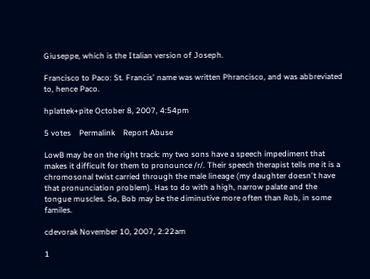Giuseppe, which is the Italian version of Joseph.

Francisco to Paco: St. Francis' name was written Phrancisco, and was abbreviated to, hence Paco.

hplattek+pite October 8, 2007, 4:54pm

5 votes    Permalink    Report Abuse

LowB may be on the right track: my two sons have a speech impediment that makes it difficult for them to pronounce /r/. Their speech therapist tells me it is a chromosonal twist carried through the male lineage (my daughter doesn't have that pronunciation problem). Has to do with a high, narrow palate and the tongue muscles. So, Bob may be the diminutive more often than Rob, in some familes.

cdevorak November 10, 2007, 2:22am

1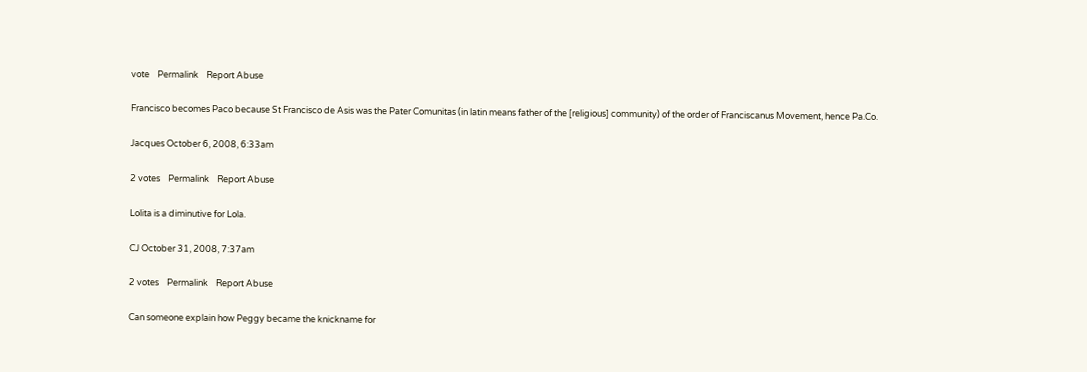vote    Permalink    Report Abuse

Francisco becomes Paco because St Francisco de Asis was the Pater Comunitas (in latin means father of the [religious] community) of the order of Franciscanus Movement, hence Pa.Co.

Jacques October 6, 2008, 6:33am

2 votes    Permalink    Report Abuse

Lolita is a diminutive for Lola.

CJ October 31, 2008, 7:37am

2 votes    Permalink    Report Abuse

Can someone explain how Peggy became the knickname for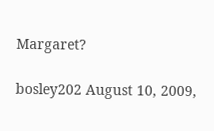Margaret?

bosley202 August 10, 2009,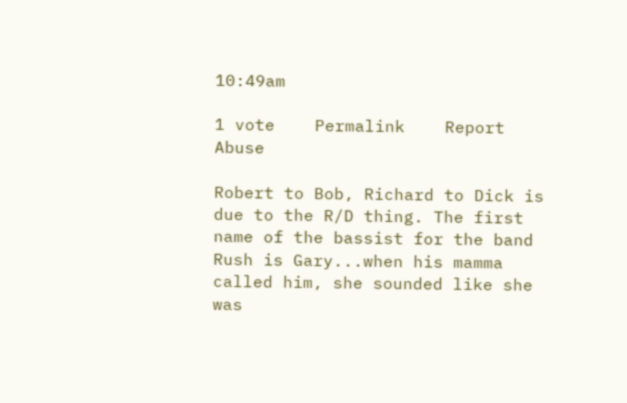10:49am

1 vote    Permalink    Report Abuse

Robert to Bob, Richard to Dick is due to the R/D thing. The first name of the bassist for the band Rush is Gary...when his mamma called him, she sounded like she was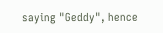saying "Geddy", hence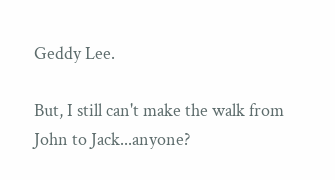Geddy Lee.

But, I still can't make the walk from John to Jack...anyone?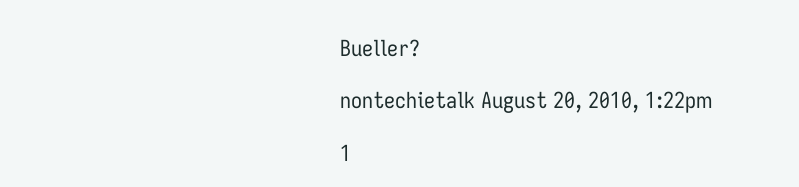Bueller?

nontechietalk August 20, 2010, 1:22pm

1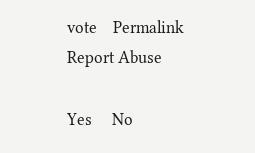vote    Permalink    Report Abuse

Yes     No